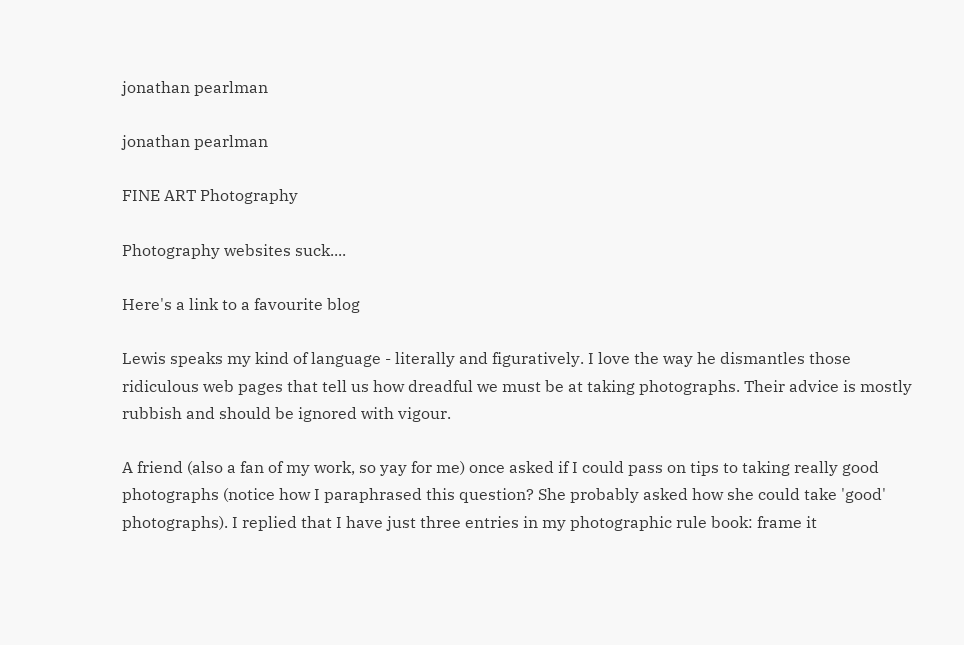jonathan pearlman

jonathan pearlman

FINE ART Photography

Photography websites suck....

Here's a link to a favourite blog

Lewis speaks my kind of language - literally and figuratively. I love the way he dismantles those ridiculous web pages that tell us how dreadful we must be at taking photographs. Their advice is mostly rubbish and should be ignored with vigour.

A friend (also a fan of my work, so yay for me) once asked if I could pass on tips to taking really good photographs (notice how I paraphrased this question? She probably asked how she could take 'good' photographs). I replied that I have just three entries in my photographic rule book: frame it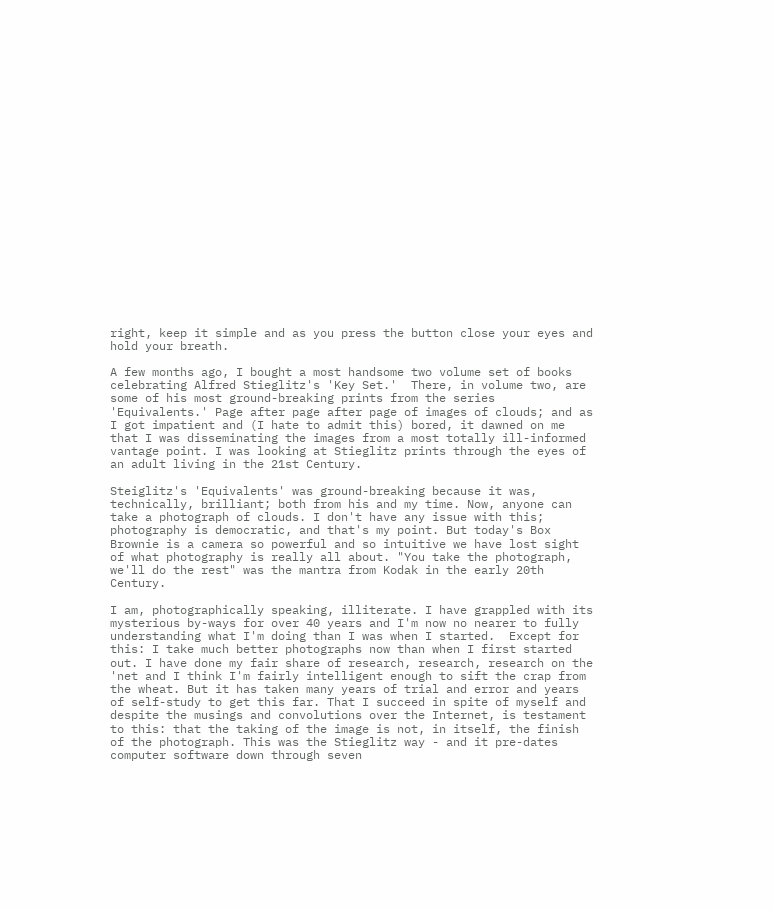right, keep it simple and as you press the button close your eyes and hold your breath.

A few months ago, I bought a most handsome two volume set of books celebrating Alfred Stieglitz's 'Key Set.'  There, in volume two, are some of his most ground-breaking prints from the series 'Equivalents.' Page after page after page of images of clouds; and as I got impatient and (I hate to admit this) bored, it dawned on me that I was disseminating the images from a most totally ill-informed vantage point. I was looking at Stieglitz prints through the eyes of an adult living in the 21st Century.

Steiglitz's 'Equivalents' was ground-breaking because it was, technically, brilliant; both from his and my time. Now, anyone can take a photograph of clouds. I don't have any issue with this; photography is democratic, and that's my point. But today's Box Brownie is a camera so powerful and so intuitive we have lost sight of what photography is really all about. "You take the photograph, we'll do the rest" was the mantra from Kodak in the early 20th Century.

I am, photographically speaking, illiterate. I have grappled with its mysterious by-ways for over 40 years and I'm now no nearer to fully understanding what I'm doing than I was when I started.  Except for this: I take much better photographs now than when I first started out. I have done my fair share of research, research, research on the 'net and I think I'm fairly intelligent enough to sift the crap from the wheat. But it has taken many years of trial and error and years of self-study to get this far. That I succeed in spite of myself and despite the musings and convolutions over the Internet, is testament to this: that the taking of the image is not, in itself, the finish of the photograph. This was the Stieglitz way - and it pre-dates computer software down through seven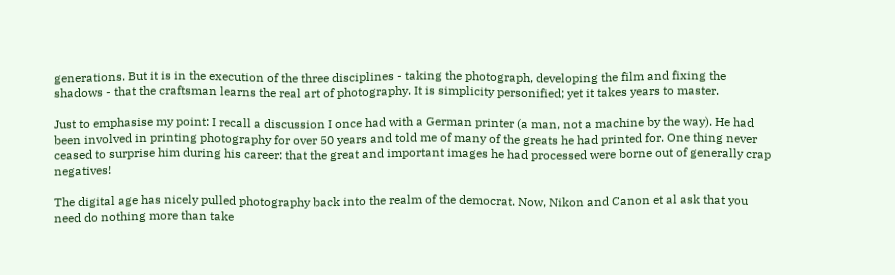generations. But it is in the execution of the three disciplines - taking the photograph, developing the film and fixing the shadows - that the craftsman learns the real art of photography. It is simplicity personified; yet it takes years to master.

Just to emphasise my point: I recall a discussion I once had with a German printer (a man, not a machine by the way). He had been involved in printing photography for over 50 years and told me of many of the greats he had printed for. One thing never ceased to surprise him during his career: that the great and important images he had processed were borne out of generally crap negatives!

The digital age has nicely pulled photography back into the realm of the democrat. Now, Nikon and Canon et al ask that you need do nothing more than take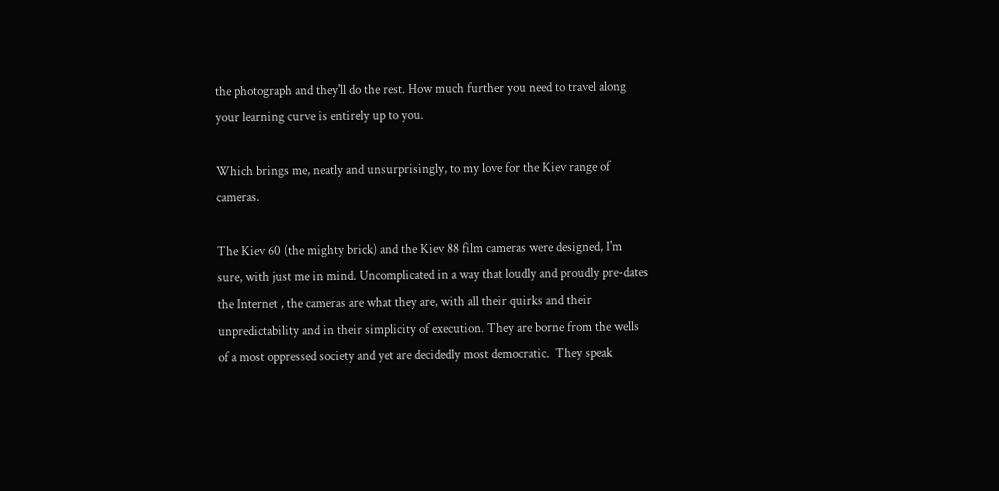the photograph and they'll do the rest. How much further you need to travel along your learning curve is entirely up to you.

Which brings me, neatly and unsurprisingly, to my love for the Kiev range of cameras.

The Kiev 60 (the mighty brick) and the Kiev 88 film cameras were designed, I'm sure, with just me in mind. Uncomplicated in a way that loudly and proudly pre-dates the Internet , the cameras are what they are, with all their quirks and their unpredictability and in their simplicity of execution. They are borne from the wells of a most oppressed society and yet are decidedly most democratic.  They speak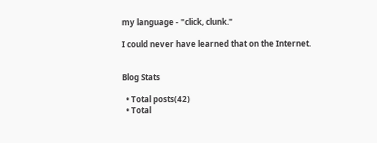my language - "click, clunk."

I could never have learned that on the Internet.


Blog Stats

  • Total posts(42)
  • Total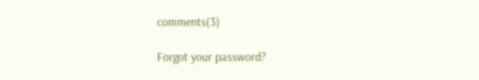comments(3)

Forgot your password?